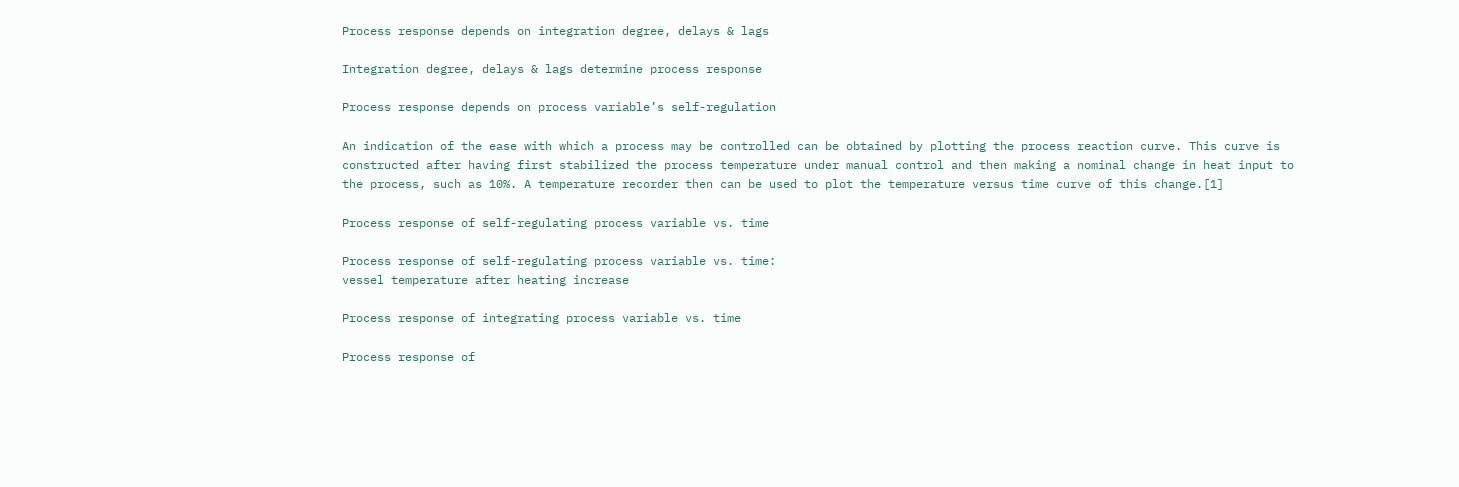Process response depends on integration degree, delays & lags

Integration degree, delays & lags determine process response

Process response depends on process variable’s self-regulation

An indication of the ease with which a process may be controlled can be obtained by plotting the process reaction curve. This curve is constructed after having first stabilized the process temperature under manual control and then making a nominal change in heat input to the process, such as 10%. A temperature recorder then can be used to plot the temperature versus time curve of this change.[1]

Process response of self-regulating process variable vs. time

Process response of self-regulating process variable vs. time:
vessel temperature after heating increase

Process response of integrating process variable vs. time

Process response of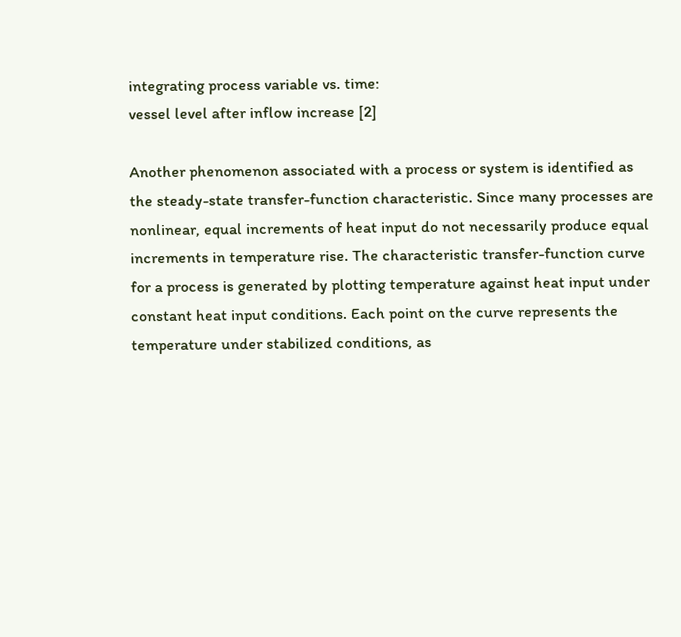integrating process variable vs. time:
vessel level after inflow increase [2]

Another phenomenon associated with a process or system is identified as the steady-state transfer-function characteristic. Since many processes are nonlinear, equal increments of heat input do not necessarily produce equal increments in temperature rise. The characteristic transfer-function curve for a process is generated by plotting temperature against heat input under constant heat input conditions. Each point on the curve represents the temperature under stabilized conditions, as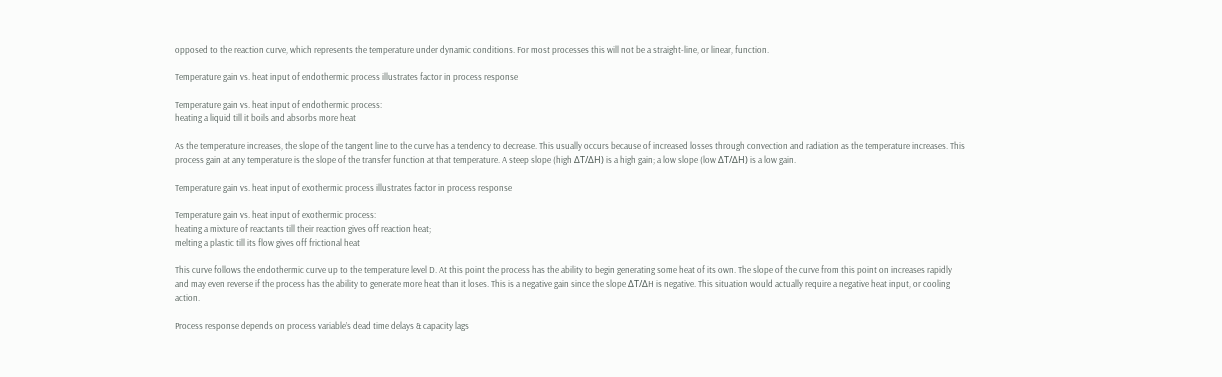opposed to the reaction curve, which represents the temperature under dynamic conditions. For most processes this will not be a straight-line, or linear, function.

Temperature gain vs. heat input of endothermic process illustrates factor in process response

Temperature gain vs. heat input of endothermic process:
heating a liquid till it boils and absorbs more heat

As the temperature increases, the slope of the tangent line to the curve has a tendency to decrease. This usually occurs because of increased losses through convection and radiation as the temperature increases. This process gain at any temperature is the slope of the transfer function at that temperature. A steep slope (high ΔT/ΔH) is a high gain; a low slope (low ΔT/ΔH) is a low gain.

Temperature gain vs. heat input of exothermic process illustrates factor in process response

Temperature gain vs. heat input of exothermic process:
heating a mixture of reactants till their reaction gives off reaction heat;
melting a plastic till its flow gives off frictional heat

This curve follows the endothermic curve up to the temperature level D. At this point the process has the ability to begin generating some heat of its own. The slope of the curve from this point on increases rapidly and may even reverse if the process has the ability to generate more heat than it loses. This is a negative gain since the slope ΔT/ΔH is negative. This situation would actually require a negative heat input, or cooling action.

Process response depends on process variable’s dead time delays & capacity lags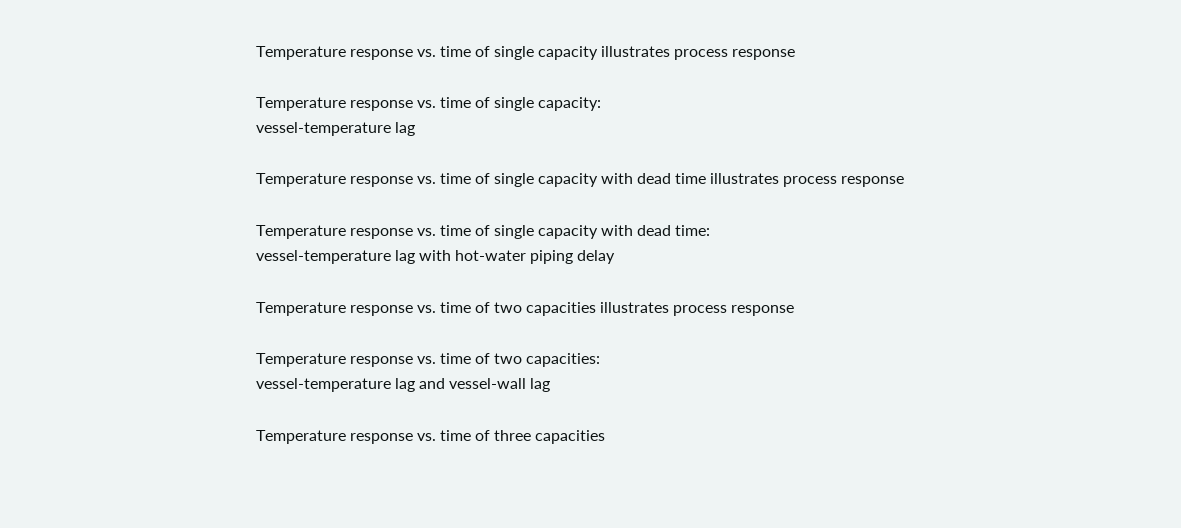Temperature response vs. time of single capacity illustrates process response

Temperature response vs. time of single capacity:
vessel-temperature lag

Temperature response vs. time of single capacity with dead time illustrates process response

Temperature response vs. time of single capacity with dead time:
vessel-temperature lag with hot-water piping delay

Temperature response vs. time of two capacities illustrates process response

Temperature response vs. time of two capacities:
vessel-temperature lag and vessel-wall lag

Temperature response vs. time of three capacities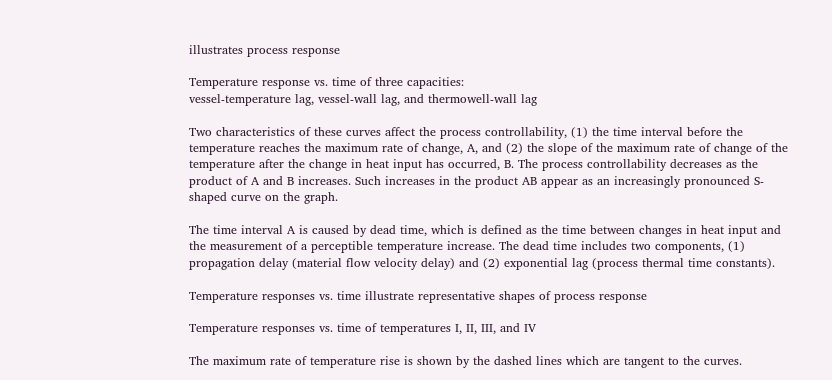illustrates process response

Temperature response vs. time of three capacities:
vessel-temperature lag, vessel-wall lag, and thermowell-wall lag

Two characteristics of these curves affect the process controllability, (1) the time interval before the temperature reaches the maximum rate of change, A, and (2) the slope of the maximum rate of change of the temperature after the change in heat input has occurred, B. The process controllability decreases as the product of A and B increases. Such increases in the product AB appear as an increasingly pronounced S-shaped curve on the graph.

The time interval A is caused by dead time, which is defined as the time between changes in heat input and the measurement of a perceptible temperature increase. The dead time includes two components, (1) propagation delay (material flow velocity delay) and (2) exponential lag (process thermal time constants).

Temperature responses vs. time illustrate representative shapes of process response

Temperature responses vs. time of temperatures I, II, III, and IV

The maximum rate of temperature rise is shown by the dashed lines which are tangent to the curves.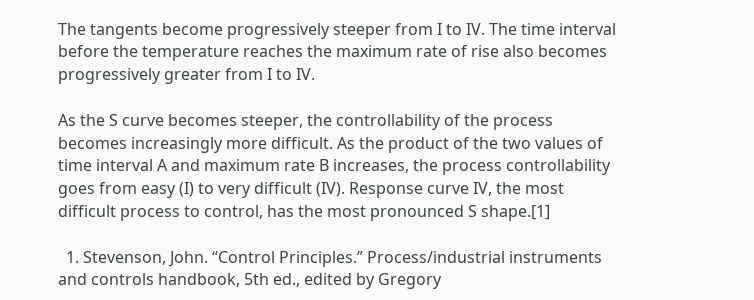The tangents become progressively steeper from I to IV. The time interval before the temperature reaches the maximum rate of rise also becomes progressively greater from I to IV.

As the S curve becomes steeper, the controllability of the process becomes increasingly more difficult. As the product of the two values of time interval A and maximum rate B increases, the process controllability goes from easy (I) to very difficult (IV). Response curve IV, the most difficult process to control, has the most pronounced S shape.[1]

  1. Stevenson, John. “Control Principles.” Process/industrial instruments and controls handbook, 5th ed., edited by Gregory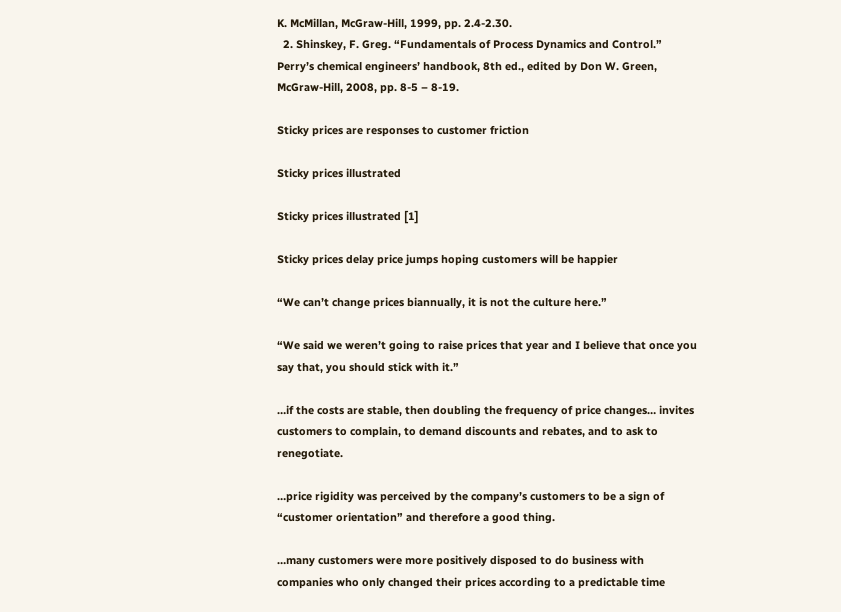K. McMillan, McGraw-Hill, 1999, pp. 2.4-2.30.
  2. Shinskey, F. Greg. “Fundamentals of Process Dynamics and Control.” Perry’s chemical engineers’ handbook, 8th ed., edited by Don W. Green, McGraw-Hill, 2008, pp. 8-5 – 8-19.

Sticky prices are responses to customer friction

Sticky prices illustrated

Sticky prices illustrated [1]

Sticky prices delay price jumps hoping customers will be happier

“We can’t change prices biannually, it is not the culture here.”

“We said we weren’t going to raise prices that year and I believe that once you say that, you should stick with it.”

…if the costs are stable, then doubling the frequency of price changes… invites customers to complain, to demand discounts and rebates, and to ask to renegotiate.

…price rigidity was perceived by the company’s customers to be a sign of “customer orientation” and therefore a good thing.

…many customers were more positively disposed to do business with companies who only changed their prices according to a predictable time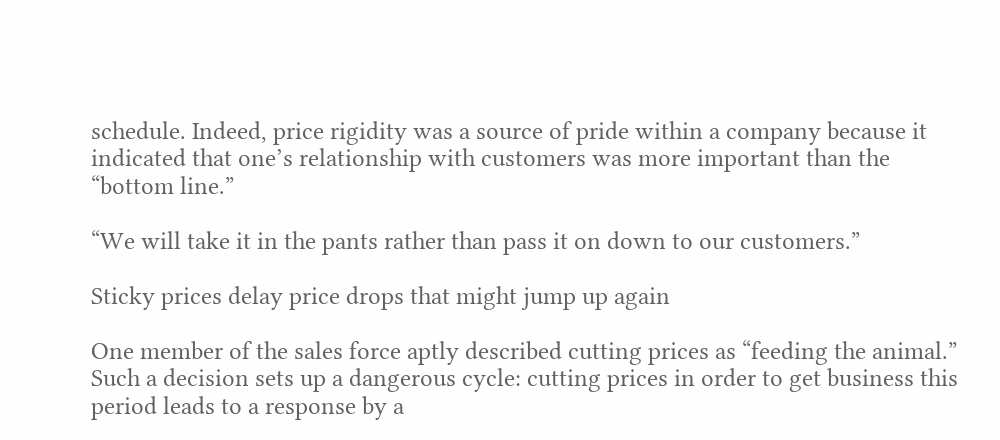schedule. Indeed, price rigidity was a source of pride within a company because it indicated that one’s relationship with customers was more important than the “bottom line.”

“We will take it in the pants rather than pass it on down to our customers.”

Sticky prices delay price drops that might jump up again

One member of the sales force aptly described cutting prices as “feeding the animal.” Such a decision sets up a dangerous cycle: cutting prices in order to get business this period leads to a response by a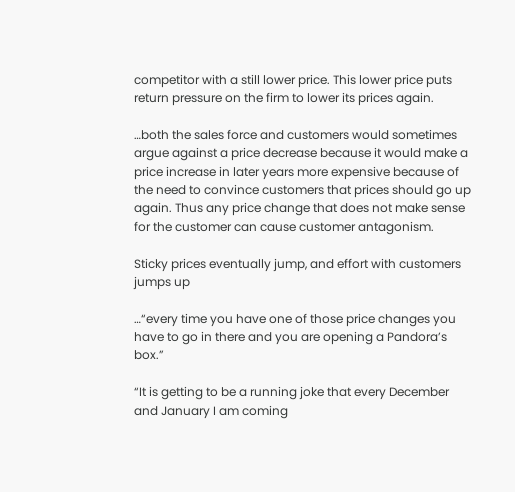competitor with a still lower price. This lower price puts return pressure on the firm to lower its prices again.

…both the sales force and customers would sometimes argue against a price decrease because it would make a price increase in later years more expensive because of the need to convince customers that prices should go up again. Thus any price change that does not make sense for the customer can cause customer antagonism.

Sticky prices eventually jump, and effort with customers jumps up

…“every time you have one of those price changes you have to go in there and you are opening a Pandora’s box.”

“It is getting to be a running joke that every December and January I am coming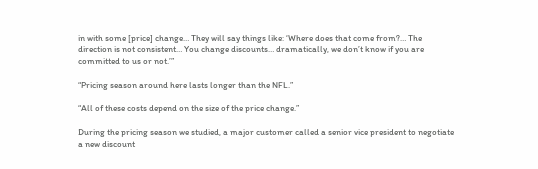in with some [price] change… They will say things like: ‘Where does that come from?… The direction is not consistent… You change discounts… dramatically, we don’t know if you are committed to us or not.’”

“Pricing season around here lasts longer than the NFL.”

“All of these costs depend on the size of the price change.”

During the pricing season we studied, a major customer called a senior vice president to negotiate a new discount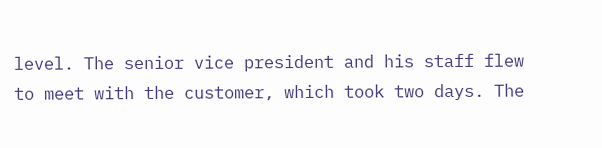level. The senior vice president and his staff flew to meet with the customer, which took two days. The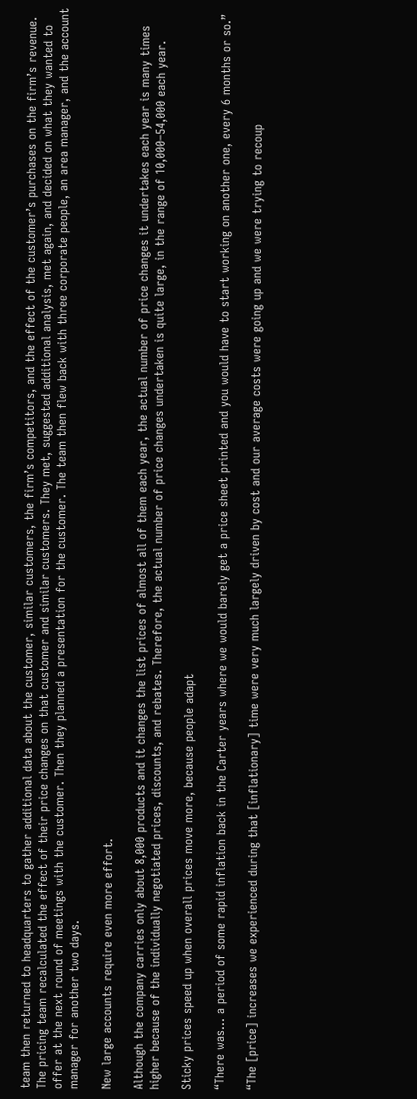team then returned to headquarters to gather additional data about the customer, similar customers, the firm’s competitors, and the effect of the customer’s purchases on the firm’s revenue. The pricing team recalculated the effect of their price changes on that customer and similar customers. They met, suggested additional analysis, met again, and decided on what they wanted to offer at the next round of meetings with the customer. Then they planned a presentation for the customer. The team then flew back with three corporate people, an area manager, and the account manager for another two days.

New large accounts require even more effort.

Although the company carries only about 8,000 products and it changes the list prices of almost all of them each year, the actual number of price changes it undertakes each year is many times higher because of the individually negotiated prices, discounts, and rebates. Therefore, the actual number of price changes undertaken is quite large, in the range of 10,000–54,000 each year.

Sticky prices speed up when overall prices move more, because people adapt

“There was… a period of some rapid inflation back in the Carter years where we would barely get a price sheet printed and you would have to start working on another one, every 6 months or so.”

“The [price] increases we experienced during that [inflationary] time were very much largely driven by cost and our average costs were going up and we were trying to recoup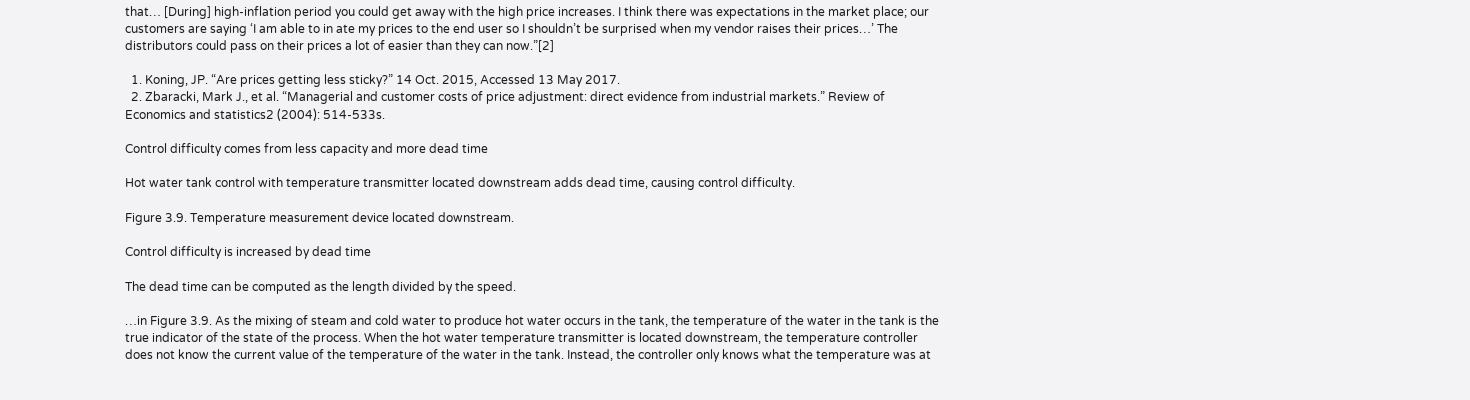that… [During] high-inflation period you could get away with the high price increases. I think there was expectations in the market place; our customers are saying ‘I am able to in ate my prices to the end user so I shouldn’t be surprised when my vendor raises their prices…’ The distributors could pass on their prices a lot of easier than they can now.”[2]

  1. Koning, JP. “Are prices getting less sticky?” 14 Oct. 2015, Accessed 13 May 2017.
  2. Zbaracki, Mark J., et al. “Managerial and customer costs of price adjustment: direct evidence from industrial markets.” Review of Economics and statistics2 (2004): 514-533s.

Control difficulty comes from less capacity and more dead time

Hot water tank control with temperature transmitter located downstream adds dead time, causing control difficulty.

Figure 3.9. Temperature measurement device located downstream.

Control difficulty is increased by dead time

The dead time can be computed as the length divided by the speed.

…in Figure 3.9. As the mixing of steam and cold water to produce hot water occurs in the tank, the temperature of the water in the tank is the true indicator of the state of the process. When the hot water temperature transmitter is located downstream, the temperature controller does not know the current value of the temperature of the water in the tank. Instead, the controller only knows what the temperature was at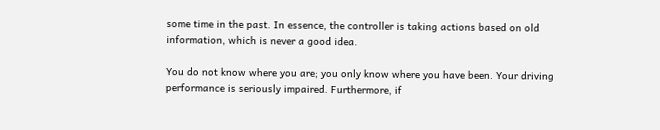some time in the past. In essence, the controller is taking actions based on old information, which is never a good idea.

You do not know where you are; you only know where you have been. Your driving performance is seriously impaired. Furthermore, if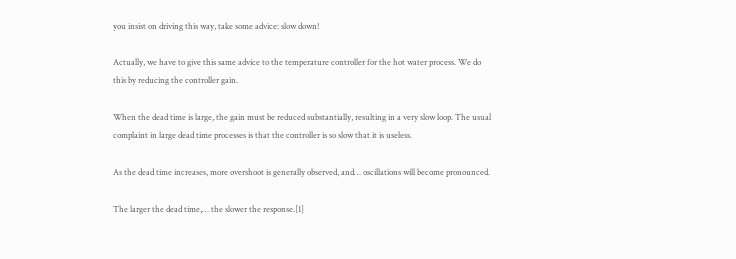you insist on driving this way, take some advice: slow down!

Actually, we have to give this same advice to the temperature controller for the hot water process. We do this by reducing the controller gain.

When the dead time is large, the gain must be reduced substantially, resulting in a very slow loop. The usual complaint in large dead time processes is that the controller is so slow that it is useless.

As the dead time increases, more overshoot is generally observed, and… oscillations will become pronounced.

The larger the dead time,… the slower the response.[1]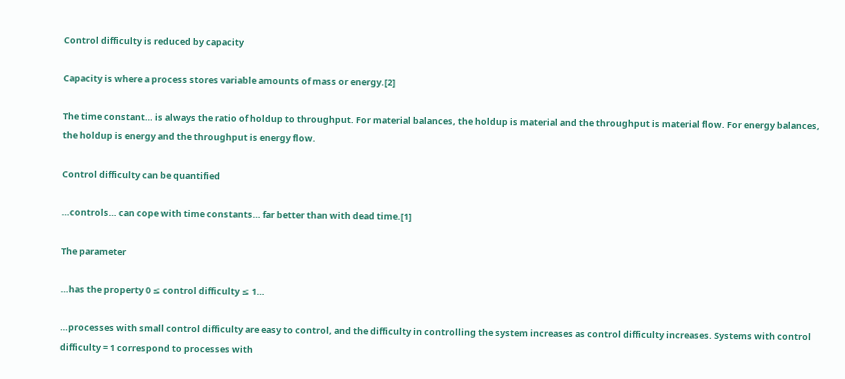Control difficulty is reduced by capacity

Capacity is where a process stores variable amounts of mass or energy.[2]

The time constant… is always the ratio of holdup to throughput. For material balances, the holdup is material and the throughput is material flow. For energy balances, the holdup is energy and the throughput is energy flow.

Control difficulty can be quantified

…controls… can cope with time constants… far better than with dead time.[1]

The parameter

…has the property 0 ≤ control difficulty ≤ 1…

…processes with small control difficulty are easy to control, and the difficulty in controlling the system increases as control difficulty increases. Systems with control difficulty = 1 correspond to processes with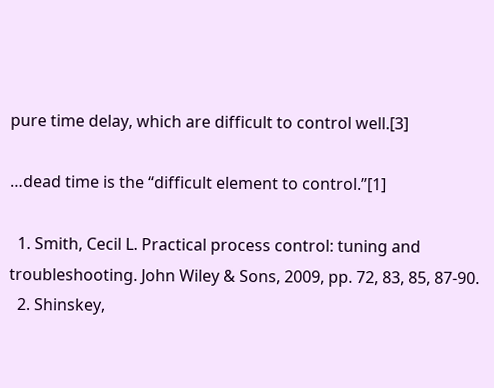pure time delay, which are difficult to control well.[3]

…dead time is the “difficult element to control.”[1]

  1. Smith, Cecil L. Practical process control: tuning and troubleshooting. John Wiley & Sons, 2009, pp. 72, 83, 85, 87-90.
  2. Shinskey,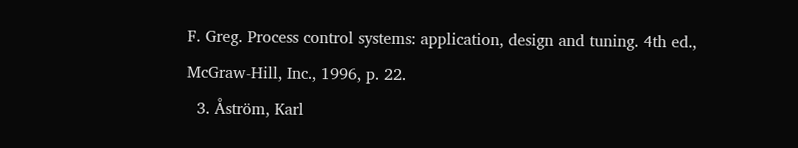F. Greg. Process control systems: application, design and tuning. 4th ed., McGraw-Hill, Inc., 1996, p. 22.
  3. Åström, Karl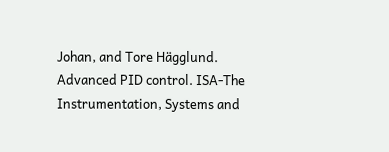Johan, and Tore Hägglund. Advanced PID control. ISA-The Instrumentation, Systems and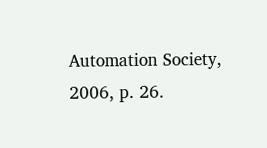Automation Society, 2006, p. 26.